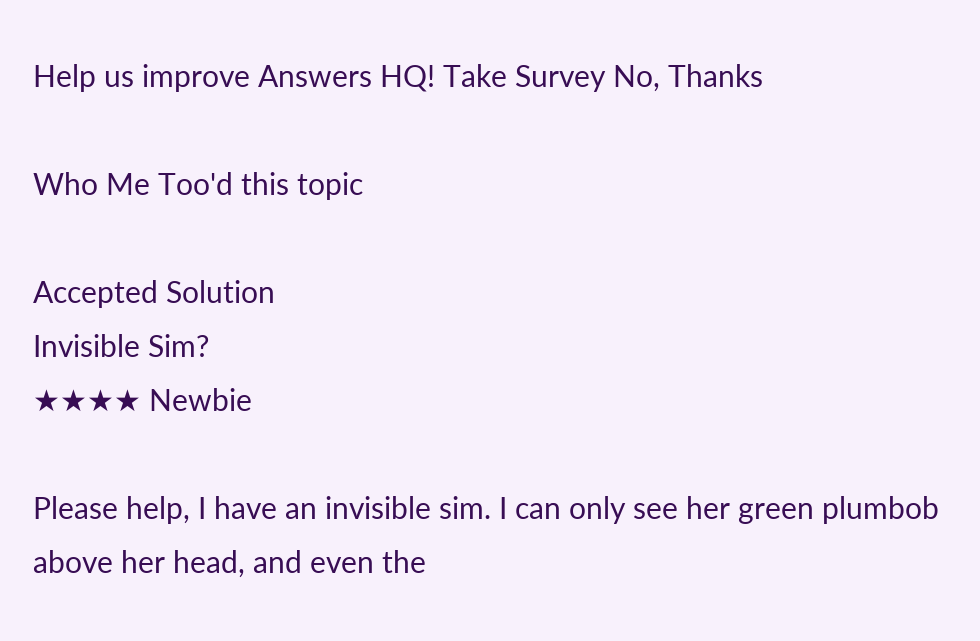Help us improve Answers HQ! Take Survey No, Thanks

Who Me Too'd this topic

Accepted Solution
Invisible Sim?
★★★★ Newbie

Please help, I have an invisible sim. I can only see her green plumbob above her head, and even the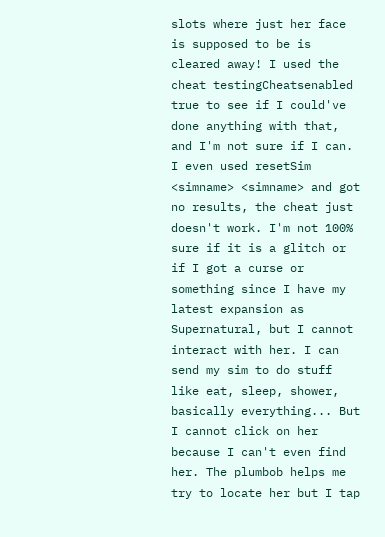slots where just her face is supposed to be is cleared away! I used the cheat testingCheatsenabled true to see if I could've done anything with that, and I'm not sure if I can. I even used resetSim <simname> <simname> and got no results, the cheat just doesn't work. I'm not 100% sure if it is a glitch or if I got a curse or something since I have my latest expansion as Supernatural, but I cannot interact with her. I can send my sim to do stuff like eat, sleep, shower, basically everything... But I cannot click on her because I can't even find her. The plumbob helps me try to locate her but I tap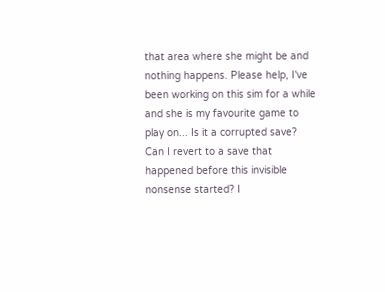that area where she might be and nothing happens. Please help, I've been working on this sim for a while and she is my favourite game to play on... Is it a corrupted save? Can I revert to a save that happened before this invisible nonsense started? I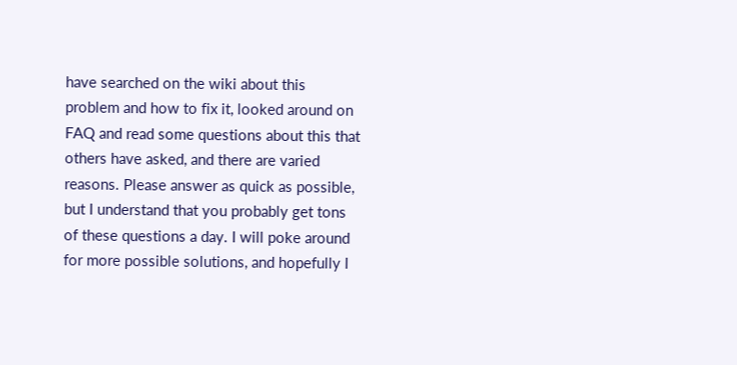have searched on the wiki about this problem and how to fix it, looked around on FAQ and read some questions about this that others have asked, and there are varied reasons. Please answer as quick as possible, but I understand that you probably get tons of these questions a day. I will poke around for more possible solutions, and hopefully I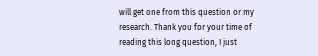will get one from this question or my research. Thank you for your time of reading this long question, I just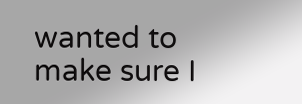wanted to make sure I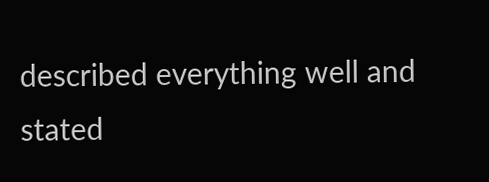described everything well and stated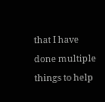that I have done multiple things to help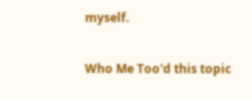myself.

Who Me Too'd this topic